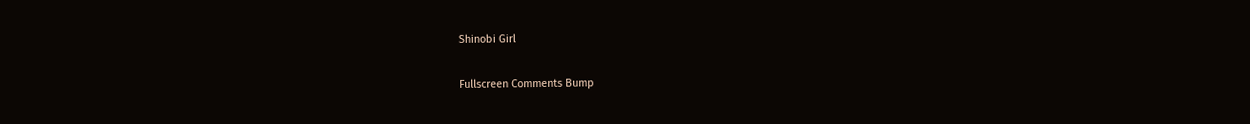Shinobi Girl

Fullscreen Comments Bump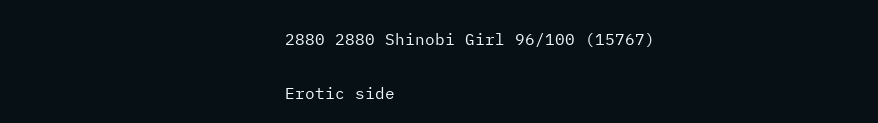2880 2880 Shinobi Girl 96/100 (15767)

Erotic side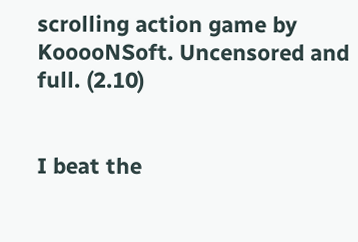scrolling action game by KooooNSoft. Uncensored and full. (2.10)


I beat the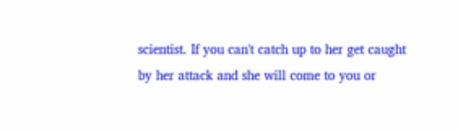scientist. If you can't catch up to her get caught by her attack and she will come to you or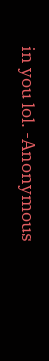in you lol. -Anonymous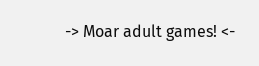-> Moar adult games! <-